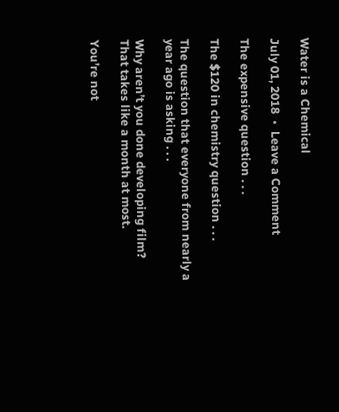Water is a Chemical

July 01, 2018  •  Leave a Comment

The expensive question . . .

The $120 in chemistry question . . .

The question that everyone from nearly a year ago is asking . . .

Why aren’t you done developing film? That takes like a month at most.

You’re not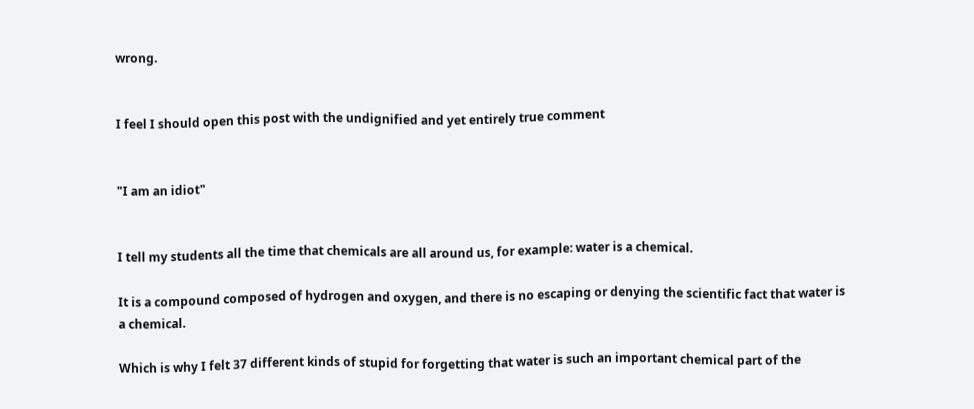wrong.


I feel I should open this post with the undignified and yet entirely true comment


"I am an idiot"


I tell my students all the time that chemicals are all around us, for example: water is a chemical.

It is a compound composed of hydrogen and oxygen, and there is no escaping or denying the scientific fact that water is a chemical.

Which is why I felt 37 different kinds of stupid for forgetting that water is such an important chemical part of the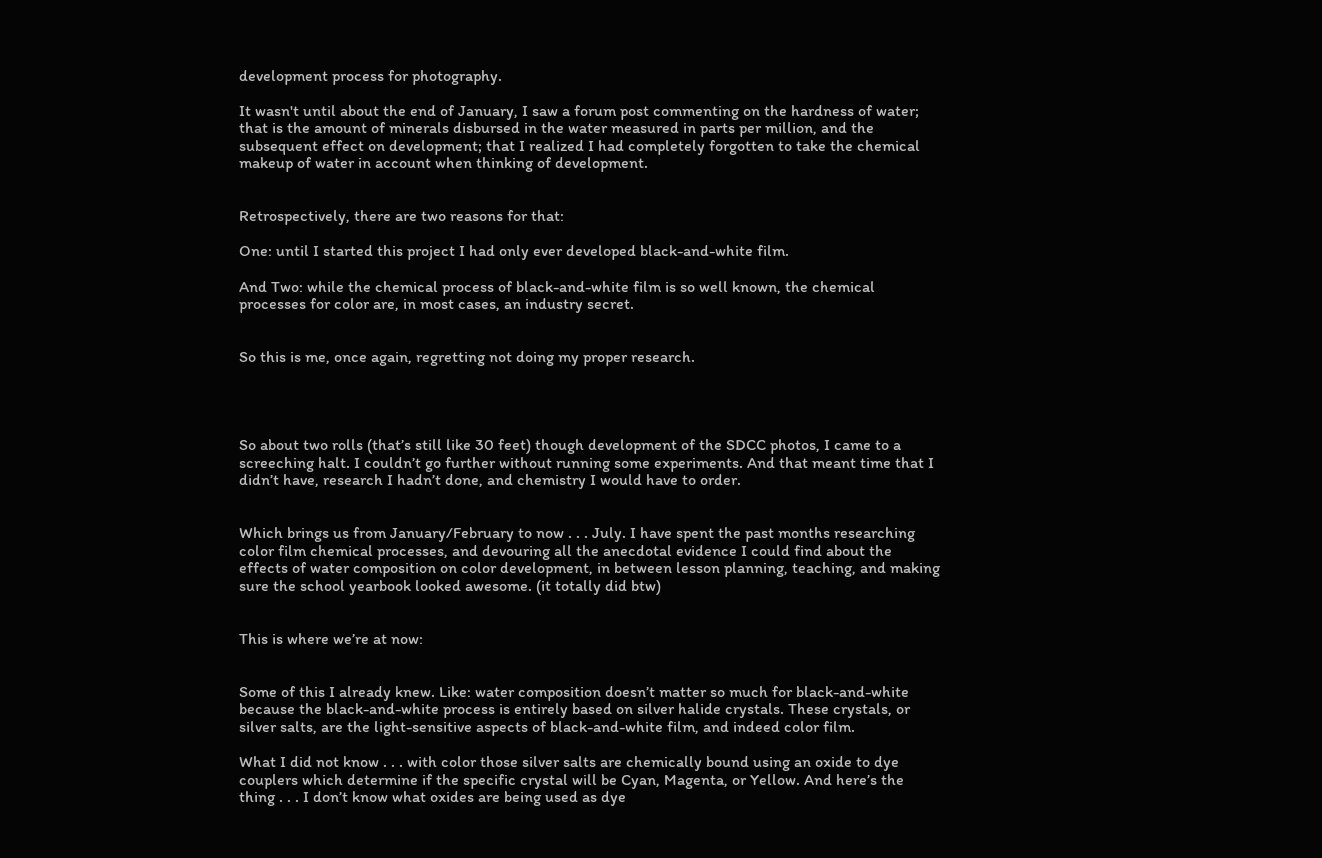development process for photography.

It wasn't until about the end of January, I saw a forum post commenting on the hardness of water; that is the amount of minerals disbursed in the water measured in parts per million, and the subsequent effect on development; that I realized I had completely forgotten to take the chemical makeup of water in account when thinking of development.


Retrospectively, there are two reasons for that:

One: until I started this project I had only ever developed black-and-white film.

And Two: while the chemical process of black-and-white film is so well known, the chemical processes for color are, in most cases, an industry secret.


So this is me, once again, regretting not doing my proper research.




So about two rolls (that’s still like 30 feet) though development of the SDCC photos, I came to a screeching halt. I couldn’t go further without running some experiments. And that meant time that I didn’t have, research I hadn’t done, and chemistry I would have to order.


Which brings us from January/February to now . . . July. I have spent the past months researching color film chemical processes, and devouring all the anecdotal evidence I could find about the effects of water composition on color development, in between lesson planning, teaching, and making sure the school yearbook looked awesome. (it totally did btw)


This is where we’re at now:


Some of this I already knew. Like: water composition doesn’t matter so much for black-and-white because the black-and-white process is entirely based on silver halide crystals. These crystals, or silver salts, are the light-sensitive aspects of black-and-white film, and indeed color film.

What I did not know . . . with color those silver salts are chemically bound using an oxide to dye couplers which determine if the specific crystal will be Cyan, Magenta, or Yellow. And here’s the thing . . . I don’t know what oxides are being used as dye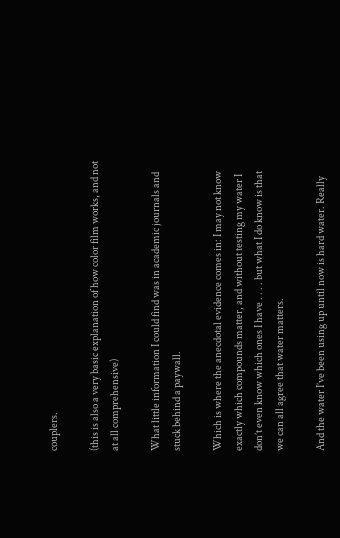couplers.

(this is also a very basic explanation of how color film works, and not at all comprehensive)

What little information I could find was in academic journals and stuck behind a paywall.

Which is where the anecdotal evidence comes in: I may not know exactly which compounds matter, and without testing my water I don’t even know which ones I have . . . . but what I do know is that we can all agree that water matters.

And the water I’ve been using up until now is hard water. Really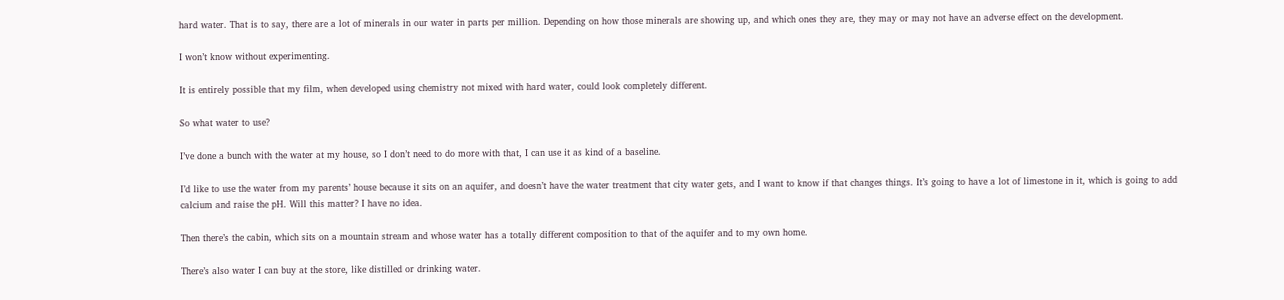hard water. That is to say, there are a lot of minerals in our water in parts per million. Depending on how those minerals are showing up, and which ones they are, they may or may not have an adverse effect on the development.

I won’t know without experimenting.

It is entirely possible that my film, when developed using chemistry not mixed with hard water, could look completely different.

So what water to use?

I’ve done a bunch with the water at my house, so I don’t need to do more with that, I can use it as kind of a baseline.

I’d like to use the water from my parents’ house because it sits on an aquifer, and doesn’t have the water treatment that city water gets, and I want to know if that changes things. It’s going to have a lot of limestone in it, which is going to add calcium and raise the pH. Will this matter? I have no idea.

Then there’s the cabin, which sits on a mountain stream and whose water has a totally different composition to that of the aquifer and to my own home.

There’s also water I can buy at the store, like distilled or drinking water.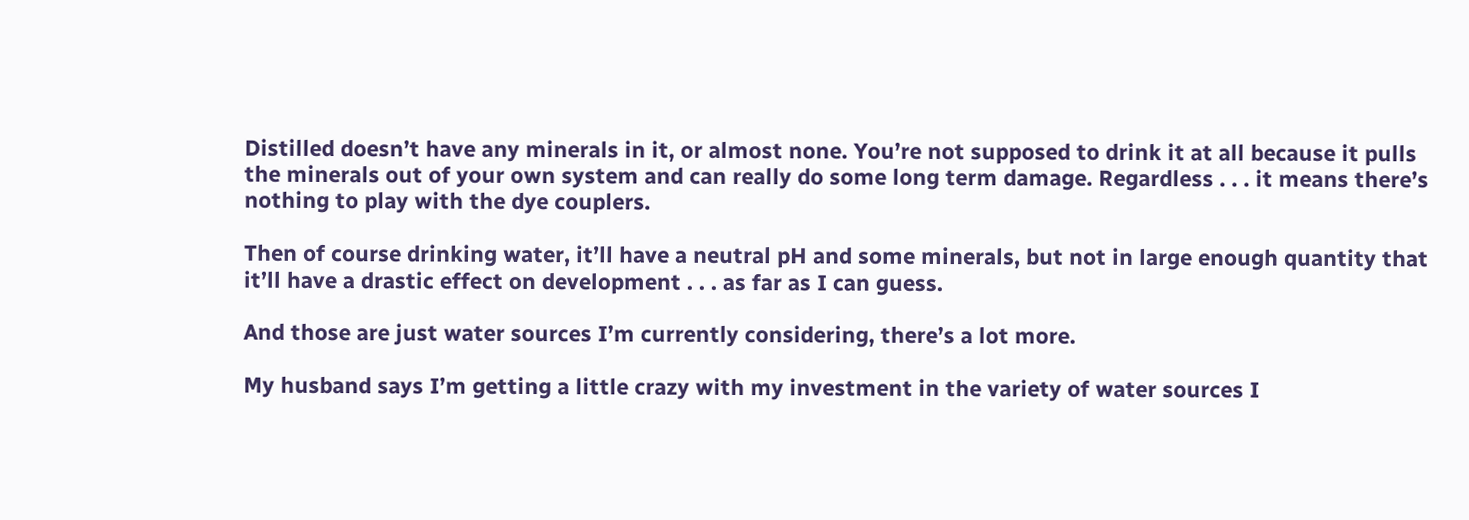Distilled doesn’t have any minerals in it, or almost none. You’re not supposed to drink it at all because it pulls the minerals out of your own system and can really do some long term damage. Regardless . . . it means there’s nothing to play with the dye couplers.

Then of course drinking water, it’ll have a neutral pH and some minerals, but not in large enough quantity that it’ll have a drastic effect on development . . . as far as I can guess.

And those are just water sources I’m currently considering, there’s a lot more.

My husband says I’m getting a little crazy with my investment in the variety of water sources I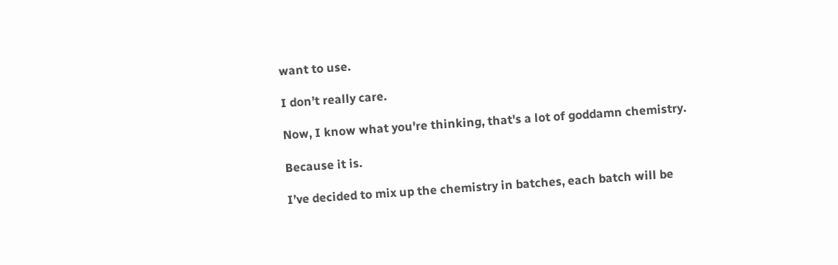want to use.

I don’t really care.

Now, I know what you're thinking, that's a lot of goddamn chemistry.

Because it is.

I’ve decided to mix up the chemistry in batches, each batch will be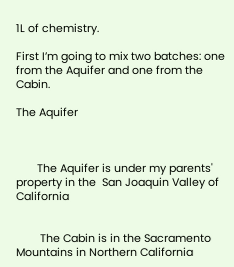1L of chemistry.

First I’m going to mix two batches: one from the Aquifer and one from the Cabin.

The Aquifer



       The Aquifer is under my parents' property in the  San Joaquin Valley of California


        The Cabin is in the Sacramento Mountains in Northern California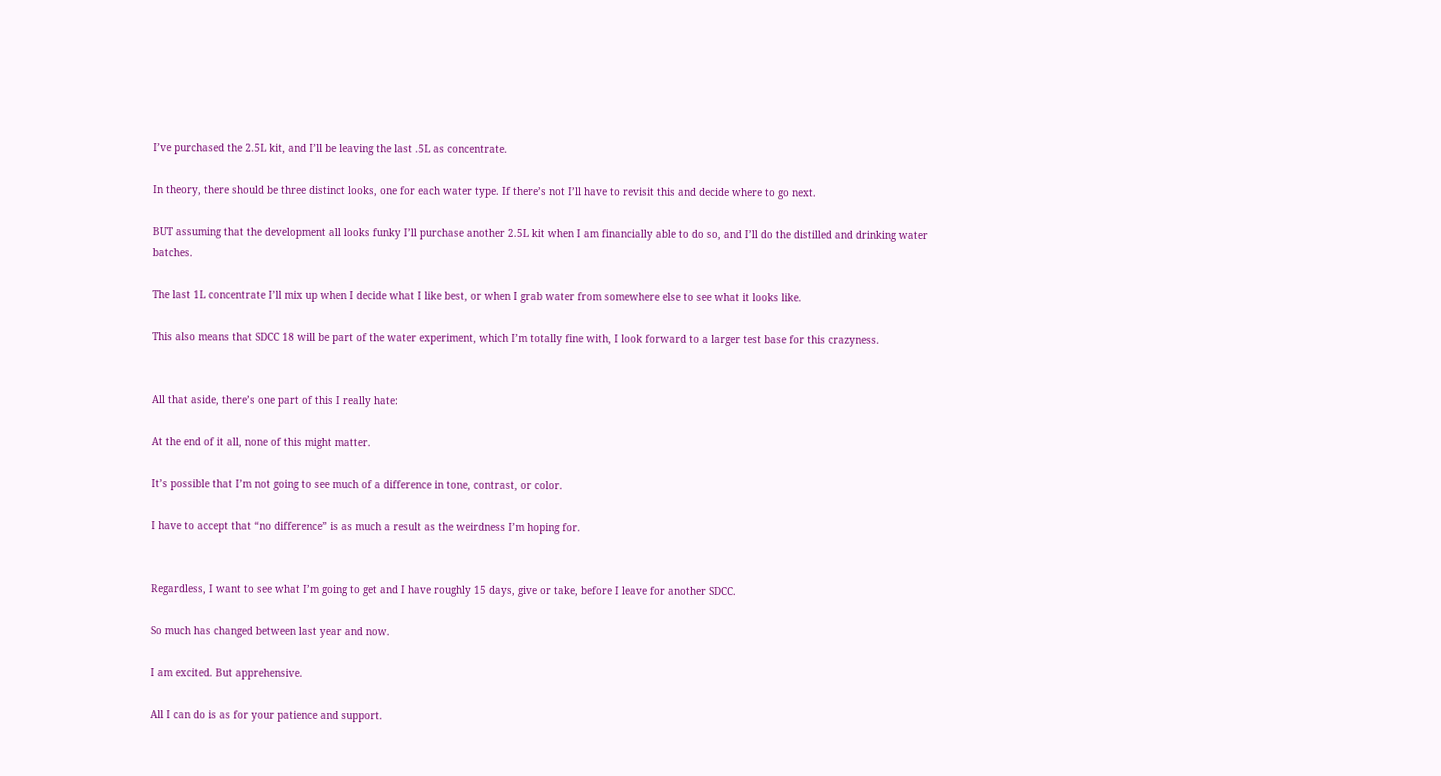I’ve purchased the 2.5L kit, and I’ll be leaving the last .5L as concentrate.

In theory, there should be three distinct looks, one for each water type. If there’s not I’ll have to revisit this and decide where to go next.

BUT assuming that the development all looks funky I’ll purchase another 2.5L kit when I am financially able to do so, and I’ll do the distilled and drinking water batches.

The last 1L concentrate I’ll mix up when I decide what I like best, or when I grab water from somewhere else to see what it looks like.

This also means that SDCC 18 will be part of the water experiment, which I’m totally fine with, I look forward to a larger test base for this crazyness.


All that aside, there’s one part of this I really hate:

At the end of it all, none of this might matter.

It’s possible that I’m not going to see much of a difference in tone, contrast, or color.

I have to accept that “no difference” is as much a result as the weirdness I’m hoping for.


Regardless, I want to see what I’m going to get and I have roughly 15 days, give or take, before I leave for another SDCC.

So much has changed between last year and now.

I am excited. But apprehensive.

All I can do is as for your patience and support.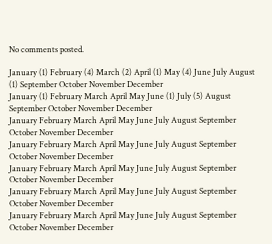No comments posted.

January (1) February (4) March (2) April (1) May (4) June July August (1) September October November December
January (1) February March April May June (1) July (5) August September October November December
January February March April May June July August September October November December
January February March April May June July August September October November December
January February March April May June July August September October November December
January February March April May June July August September October November December
January February March April May June July August September October November December